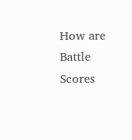How are Battle Scores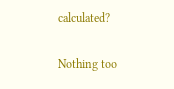calculated?

Nothing too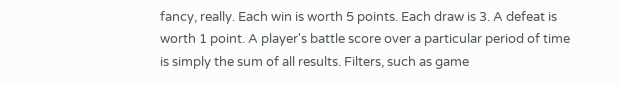fancy, really. Each win is worth 5 points. Each draw is 3. A defeat is worth 1 point. A player's battle score over a particular period of time is simply the sum of all results. Filters, such as game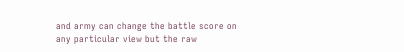and army can change the battle score on any particular view but the raw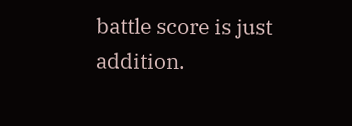battle score is just addition.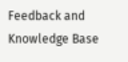Feedback and Knowledge Base